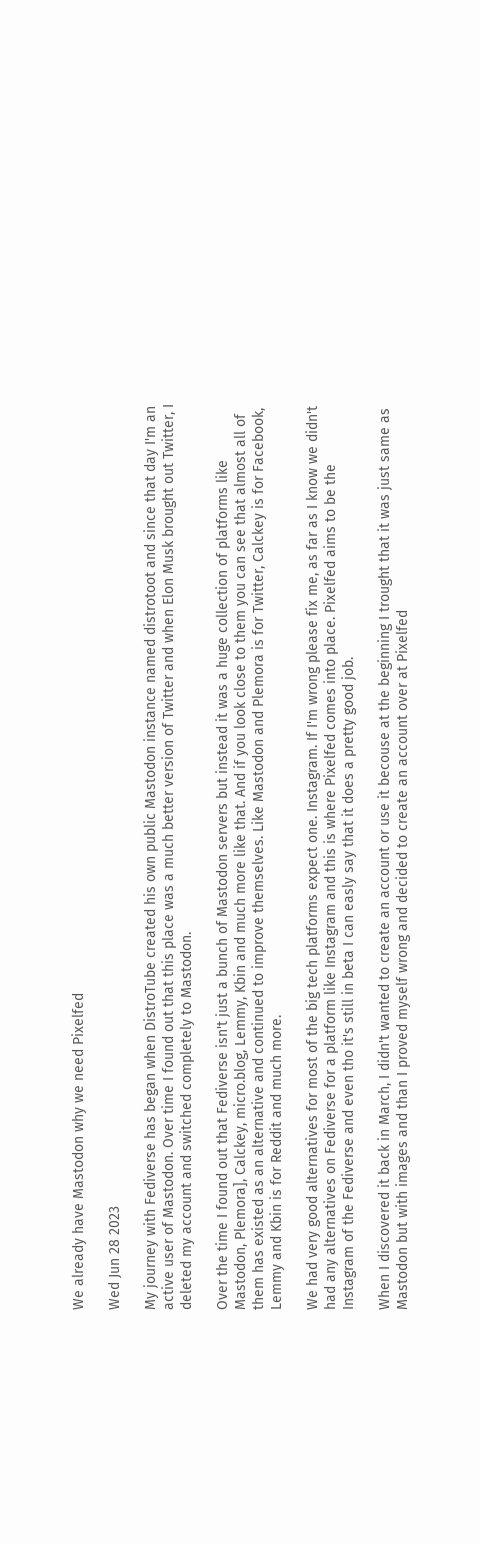We already have Mastodon why we need Pixelfed

Wed Jun 28 2023

My journey with Fediverse has began when DistroTube created his own public Mastodon instance named distrotoot and since that day I'm an active user of Mastodon. Over time I found out that this place was a much better version of Twitter and when Elon Musk brought out Twitter, I deleted my account and switched completely to Mastodon.

Over the time I found out that Fediverse isn't just a bunch of Mastodon servers but instead it was a huge collection of platforms like Mastodon, Plemora], Calckey, micro.blog, Lemmy, Kbin and much more like that. And if you look close to them you can see that almost all of them has existed as an alternative and continued to improve themselves. Like Mastodon and Plemora is for Twitter, Calckey is for Facebook, Lemmy and Kbin is for Reddit and much more.

We had very good alternatives for most of the big tech platforms expect one. Instagram. If I'm wrong please fix me, as far as I know we didn't had any alternatives on Fediverse for a platform like Instagram and this is where Pixelfed comes into place. Pixelfed aims to be the Instagram of the Fediverse and even tho it's still in beta I can easly say that it does a pretty good job.

When I discovered it back in March, I didn't wanted to create an account or use it becouse at the beginning I trought that it was just same as Mastodon but with images and than I proved myself wrong and decided to create an account over at Pixelfed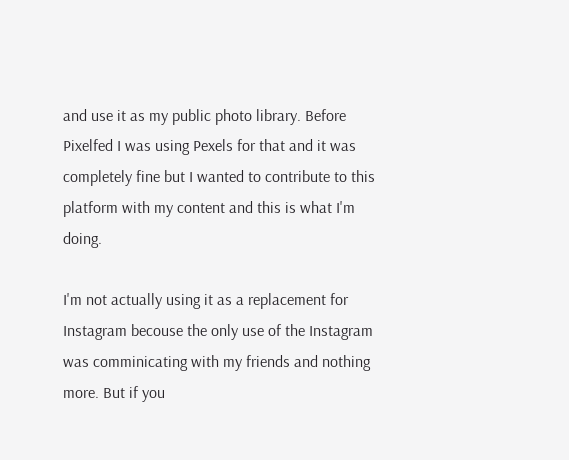and use it as my public photo library. Before Pixelfed I was using Pexels for that and it was completely fine but I wanted to contribute to this platform with my content and this is what I'm doing.

I'm not actually using it as a replacement for Instagram becouse the only use of the Instagram was comminicating with my friends and nothing more. But if you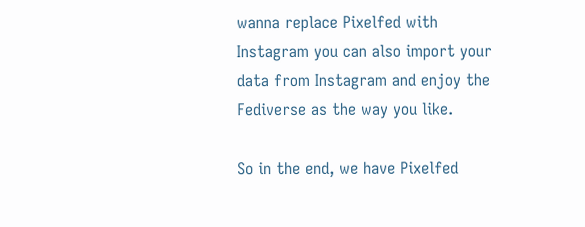wanna replace Pixelfed with Instagram you can also import your data from Instagram and enjoy the Fediverse as the way you like.

So in the end, we have Pixelfed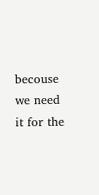becouse we need it for the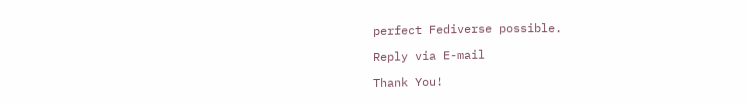perfect Fediverse possible.

Reply via E-mail

Thank You!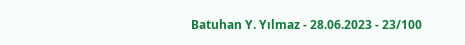Batuhan Y. Yılmaz - 28.06.2023 - 23/100